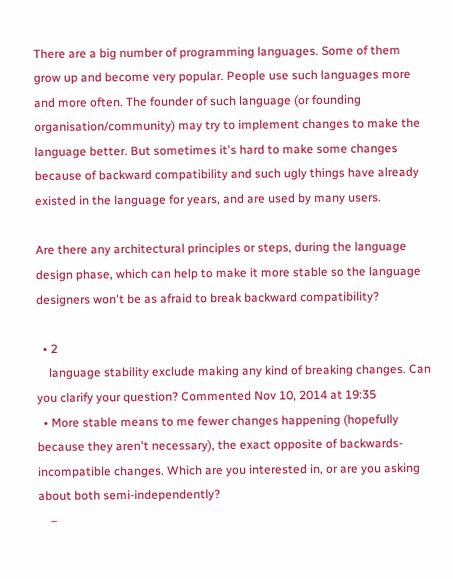There are a big number of programming languages. Some of them grow up and become very popular. People use such languages more and more often. The founder of such language (or founding organisation/community) may try to implement changes to make the language better. But sometimes it's hard to make some changes because of backward compatibility and such ugly things have already existed in the language for years, and are used by many users.

Are there any architectural principles or steps, during the language design phase, which can help to make it more stable so the language designers won't be as afraid to break backward compatibility?

  • 2
    language stability exclude making any kind of breaking changes. Can you clarify your question? Commented Nov 10, 2014 at 19:35
  • More stable means to me fewer changes happening (hopefully because they aren't necessary), the exact opposite of backwards-incompatible changes. Which are you interested in, or are you asking about both semi-independently?
    –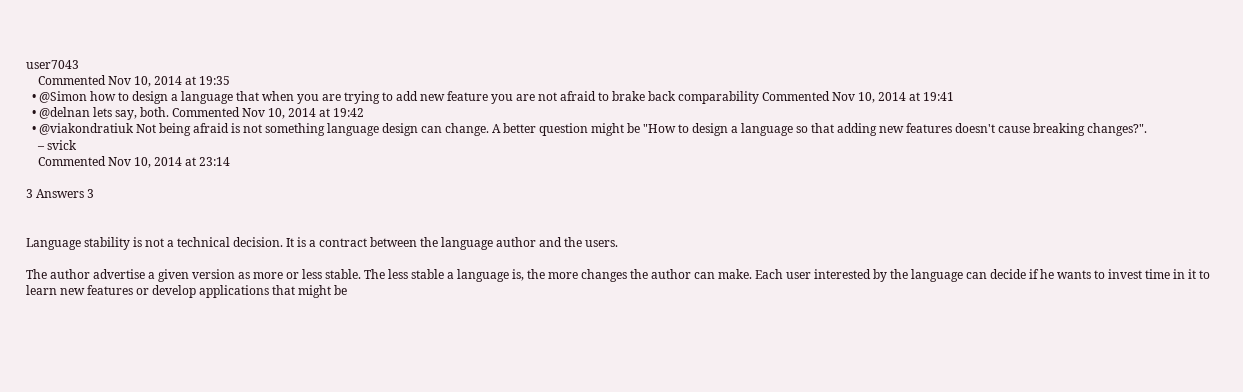user7043
    Commented Nov 10, 2014 at 19:35
  • @Simon how to design a language that when you are trying to add new feature you are not afraid to brake back comparability Commented Nov 10, 2014 at 19:41
  • @delnan lets say, both. Commented Nov 10, 2014 at 19:42
  • @viakondratiuk Not being afraid is not something language design can change. A better question might be "How to design a language so that adding new features doesn't cause breaking changes?".
    – svick
    Commented Nov 10, 2014 at 23:14

3 Answers 3


Language stability is not a technical decision. It is a contract between the language author and the users.

The author advertise a given version as more or less stable. The less stable a language is, the more changes the author can make. Each user interested by the language can decide if he wants to invest time in it to learn new features or develop applications that might be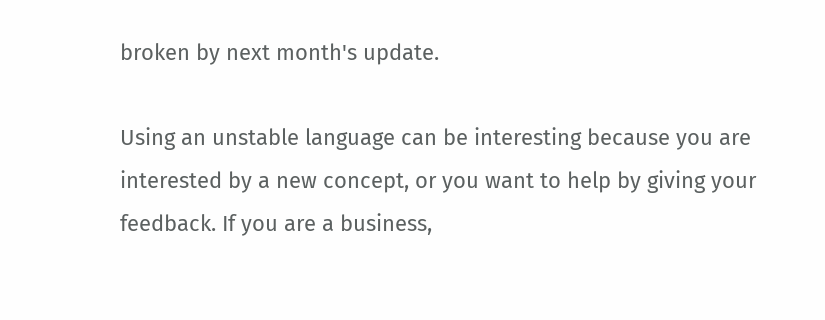broken by next month's update.

Using an unstable language can be interesting because you are interested by a new concept, or you want to help by giving your feedback. If you are a business,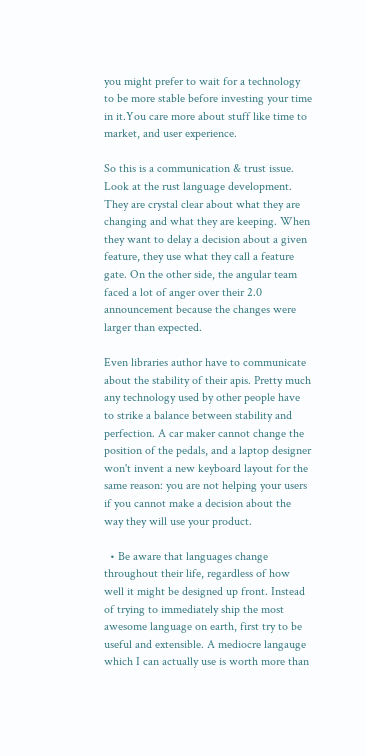you might prefer to wait for a technology to be more stable before investing your time in it.You care more about stuff like time to market, and user experience.

So this is a communication & trust issue. Look at the rust language development. They are crystal clear about what they are changing and what they are keeping. When they want to delay a decision about a given feature, they use what they call a feature gate. On the other side, the angular team faced a lot of anger over their 2.0 announcement because the changes were larger than expected.

Even libraries author have to communicate about the stability of their apis. Pretty much any technology used by other people have to strike a balance between stability and perfection. A car maker cannot change the position of the pedals, and a laptop designer won't invent a new keyboard layout for the same reason: you are not helping your users if you cannot make a decision about the way they will use your product.

  • Be aware that languages change throughout their life, regardless of how well it might be designed up front. Instead of trying to immediately ship the most awesome language on earth, first try to be useful and extensible. A mediocre langauge which I can actually use is worth more than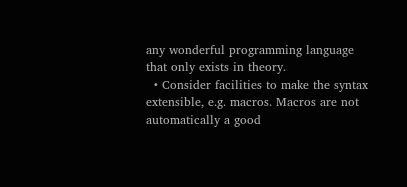any wonderful programming language that only exists in theory.
  • Consider facilities to make the syntax extensible, e.g. macros. Macros are not automatically a good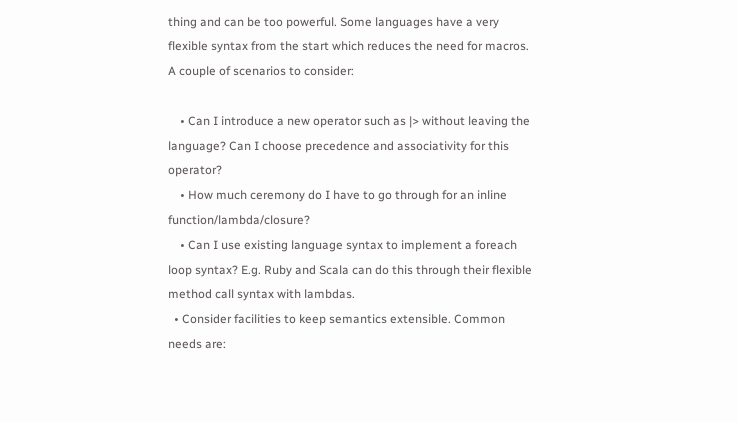thing and can be too powerful. Some languages have a very flexible syntax from the start which reduces the need for macros. A couple of scenarios to consider:

    • Can I introduce a new operator such as |> without leaving the language? Can I choose precedence and associativity for this operator?
    • How much ceremony do I have to go through for an inline function/lambda/closure?
    • Can I use existing language syntax to implement a foreach loop syntax? E.g. Ruby and Scala can do this through their flexible method call syntax with lambdas.
  • Consider facilities to keep semantics extensible. Common needs are: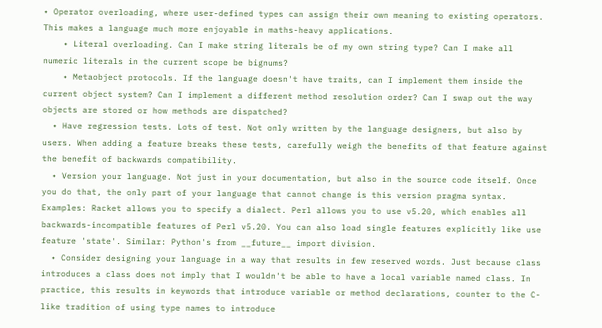• Operator overloading, where user-defined types can assign their own meaning to existing operators. This makes a language much more enjoyable in maths-heavy applications.
    • Literal overloading. Can I make string literals be of my own string type? Can I make all numeric literals in the current scope be bignums?
    • Metaobject protocols. If the language doesn't have traits, can I implement them inside the current object system? Can I implement a different method resolution order? Can I swap out the way objects are stored or how methods are dispatched?
  • Have regression tests. Lots of test. Not only written by the language designers, but also by users. When adding a feature breaks these tests, carefully weigh the benefits of that feature against the benefit of backwards compatibility.
  • Version your language. Not just in your documentation, but also in the source code itself. Once you do that, the only part of your language that cannot change is this version pragma syntax. Examples: Racket allows you to specify a dialect. Perl allows you to use v5.20, which enables all backwards-incompatible features of Perl v5.20. You can also load single features explicitly like use feature 'state'. Similar: Python's from __future__ import division.
  • Consider designing your language in a way that results in few reserved words. Just because class introduces a class does not imply that I wouldn't be able to have a local variable named class. In practice, this results in keywords that introduce variable or method declarations, counter to the C-like tradition of using type names to introduce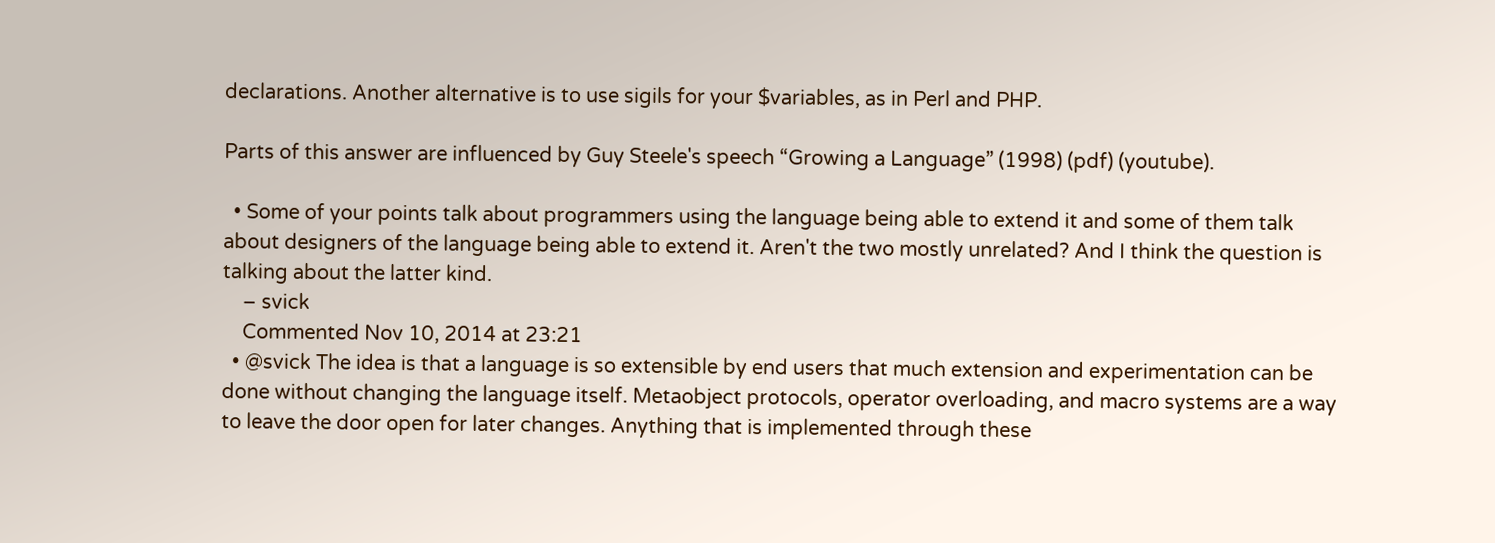declarations. Another alternative is to use sigils for your $variables, as in Perl and PHP.

Parts of this answer are influenced by Guy Steele's speech “Growing a Language” (1998) (pdf) (youtube).

  • Some of your points talk about programmers using the language being able to extend it and some of them talk about designers of the language being able to extend it. Aren't the two mostly unrelated? And I think the question is talking about the latter kind.
    – svick
    Commented Nov 10, 2014 at 23:21
  • @svick The idea is that a language is so extensible by end users that much extension and experimentation can be done without changing the language itself. Metaobject protocols, operator overloading, and macro systems are a way to leave the door open for later changes. Anything that is implemented through these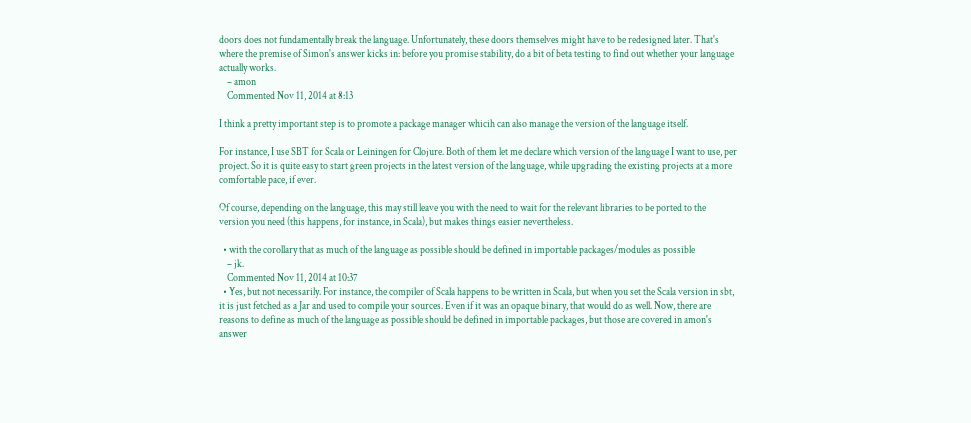doors does not fundamentally break the language. Unfortunately, these doors themselves might have to be redesigned later. That's where the premise of Simon's answer kicks in: before you promise stability, do a bit of beta testing to find out whether your language actually works.
    – amon
    Commented Nov 11, 2014 at 8:13

I think a pretty important step is to promote a package manager whicih can also manage the version of the language itself.

For instance, I use SBT for Scala or Leiningen for Clojure. Both of them let me declare which version of the language I want to use, per project. So it is quite easy to start green projects in the latest version of the language, while upgrading the existing projects at a more comfortable pace, if ever.

Of course, depending on the language, this may still leave you with the need to wait for the relevant libraries to be ported to the version you need (this happens, for instance, in Scala), but makes things easier nevertheless.

  • with the corollary that as much of the language as possible should be defined in importable packages/modules as possible
    – jk.
    Commented Nov 11, 2014 at 10:37
  • Yes, but not necessarily. For instance, the compiler of Scala happens to be written in Scala, but when you set the Scala version in sbt, it is just fetched as a Jar and used to compile your sources. Even if it was an opaque binary, that would do as well. Now, there are reasons to define as much of the language as possible should be defined in importable packages, but those are covered in amon's answer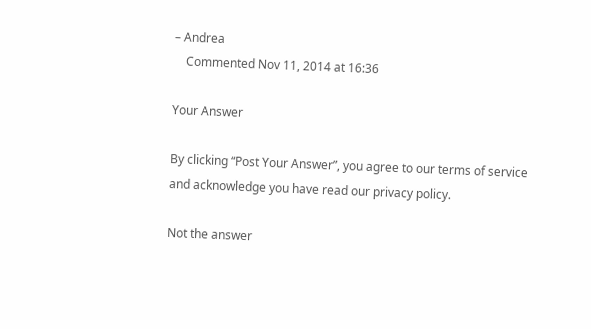– Andrea
    Commented Nov 11, 2014 at 16:36

Your Answer

By clicking “Post Your Answer”, you agree to our terms of service and acknowledge you have read our privacy policy.

Not the answer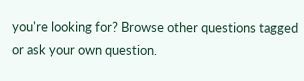you're looking for? Browse other questions tagged or ask your own question.